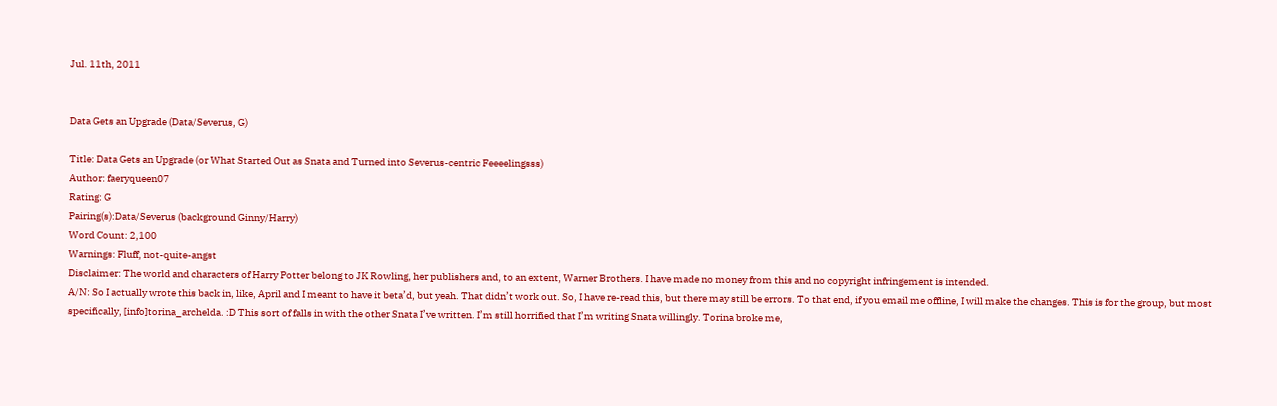Jul. 11th, 2011


Data Gets an Upgrade (Data/Severus, G)

Title: Data Gets an Upgrade (or What Started Out as Snata and Turned into Severus-centric Feeeelingsss)
Author: faeryqueen07
Rating: G
Pairing(s):Data/Severus (background Ginny/Harry)
Word Count: 2,100
Warnings: Fluff, not-quite-angst
Disclaimer: The world and characters of Harry Potter belong to JK Rowling, her publishers and, to an extent, Warner Brothers. I have made no money from this and no copyright infringement is intended.
A/N: So I actually wrote this back in, like, April and I meant to have it beta’d, but yeah. That didn’t work out. So, I have re-read this, but there may still be errors. To that end, if you email me offline, I will make the changes. This is for the group, but most specifically, [info]torina_archelda. :D This sort of falls in with the other Snata I’ve written. I’m still horrified that I’m writing Snata willingly. Torina broke me,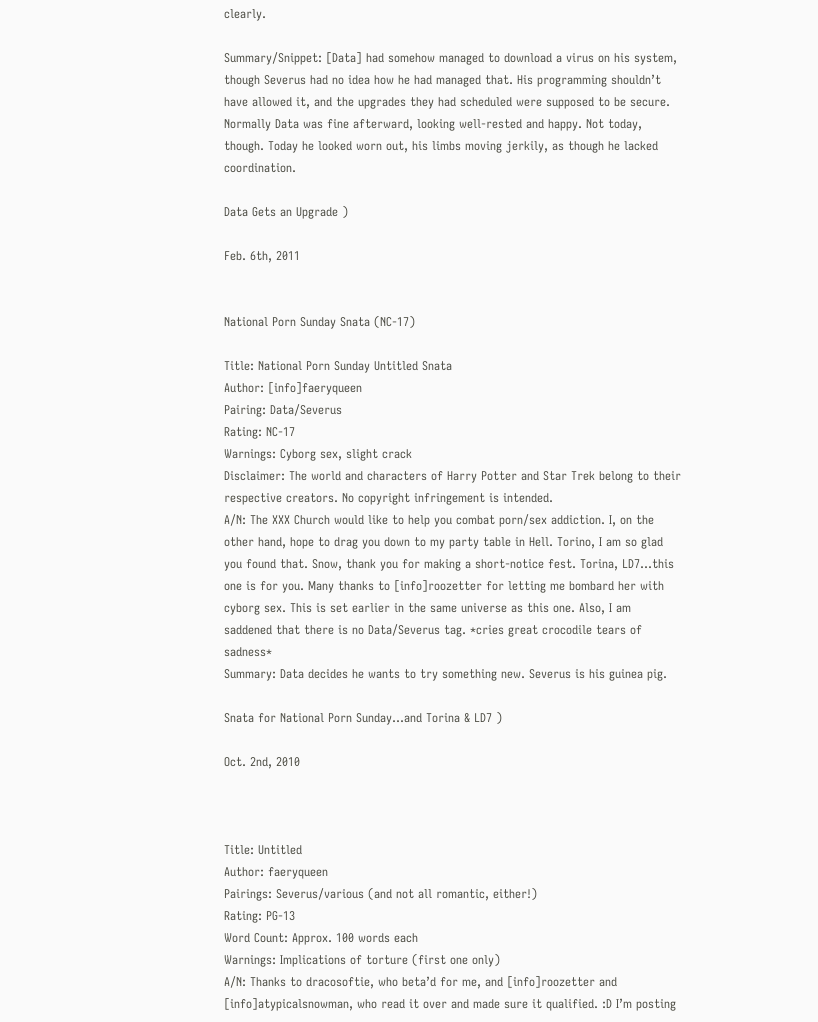clearly.

Summary/Snippet: [Data] had somehow managed to download a virus on his system, though Severus had no idea how he had managed that. His programming shouldn’t have allowed it, and the upgrades they had scheduled were supposed to be secure. Normally Data was fine afterward, looking well-rested and happy. Not today, though. Today he looked worn out, his limbs moving jerkily, as though he lacked coordination.

Data Gets an Upgrade )

Feb. 6th, 2011


National Porn Sunday Snata (NC-17)

Title: National Porn Sunday Untitled Snata
Author: [info]faeryqueen
Pairing: Data/Severus
Rating: NC-17
Warnings: Cyborg sex, slight crack
Disclaimer: The world and characters of Harry Potter and Star Trek belong to their respective creators. No copyright infringement is intended.
A/N: The XXX Church would like to help you combat porn/sex addiction. I, on the other hand, hope to drag you down to my party table in Hell. Torino, I am so glad you found that. Snow, thank you for making a short-notice fest. Torina, LD7...this one is for you. Many thanks to [info]roozetter for letting me bombard her with cyborg sex. This is set earlier in the same universe as this one. Also, I am saddened that there is no Data/Severus tag. *cries great crocodile tears of sadness*
Summary: Data decides he wants to try something new. Severus is his guinea pig.

Snata for National Porn Sunday...and Torina & LD7 )

Oct. 2nd, 2010



Title: Untitled
Author: faeryqueen
Pairings: Severus/various (and not all romantic, either!)
Rating: PG-13
Word Count: Approx. 100 words each
Warnings: Implications of torture (first one only)
A/N: Thanks to dracosoftie, who beta’d for me, and [info]roozetter and [info]atypicalsnowman, who read it over and made sure it qualified. :D I’m posting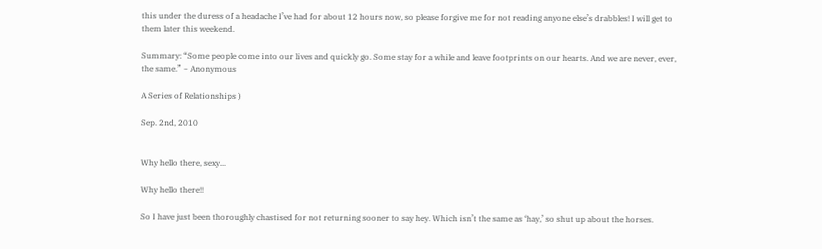this under the duress of a headache I’ve had for about 12 hours now, so please forgive me for not reading anyone else’s drabbles! I will get to them later this weekend.

Summary: “Some people come into our lives and quickly go. Some stay for a while and leave footprints on our hearts. And we are never, ever, the same.” ~ Anonymous

A Series of Relationships )

Sep. 2nd, 2010


Why hello there, sexy...

Why hello there!!

So I have just been thoroughly chastised for not returning sooner to say hey. Which isn’t the same as ‘hay,’ so shut up about the horses.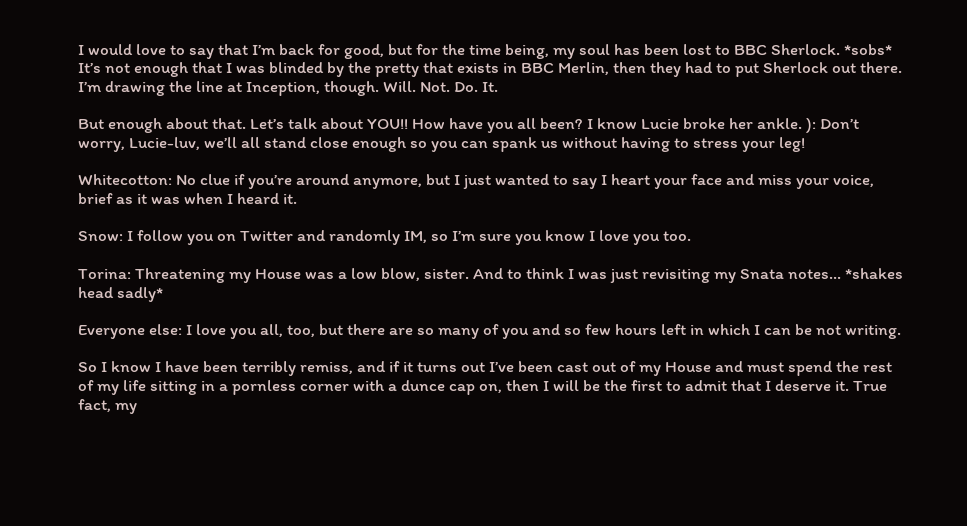I would love to say that I’m back for good, but for the time being, my soul has been lost to BBC Sherlock. *sobs* It’s not enough that I was blinded by the pretty that exists in BBC Merlin, then they had to put Sherlock out there. I’m drawing the line at Inception, though. Will. Not. Do. It.

But enough about that. Let’s talk about YOU!! How have you all been? I know Lucie broke her ankle. ): Don’t worry, Lucie-luv, we’ll all stand close enough so you can spank us without having to stress your leg!

Whitecotton: No clue if you’re around anymore, but I just wanted to say I heart your face and miss your voice, brief as it was when I heard it.

Snow: I follow you on Twitter and randomly IM, so I’m sure you know I love you too.

Torina: Threatening my House was a low blow, sister. And to think I was just revisiting my Snata notes... *shakes head sadly*

Everyone else: I love you all, too, but there are so many of you and so few hours left in which I can be not writing.

So I know I have been terribly remiss, and if it turns out I’ve been cast out of my House and must spend the rest of my life sitting in a pornless corner with a dunce cap on, then I will be the first to admit that I deserve it. True fact, my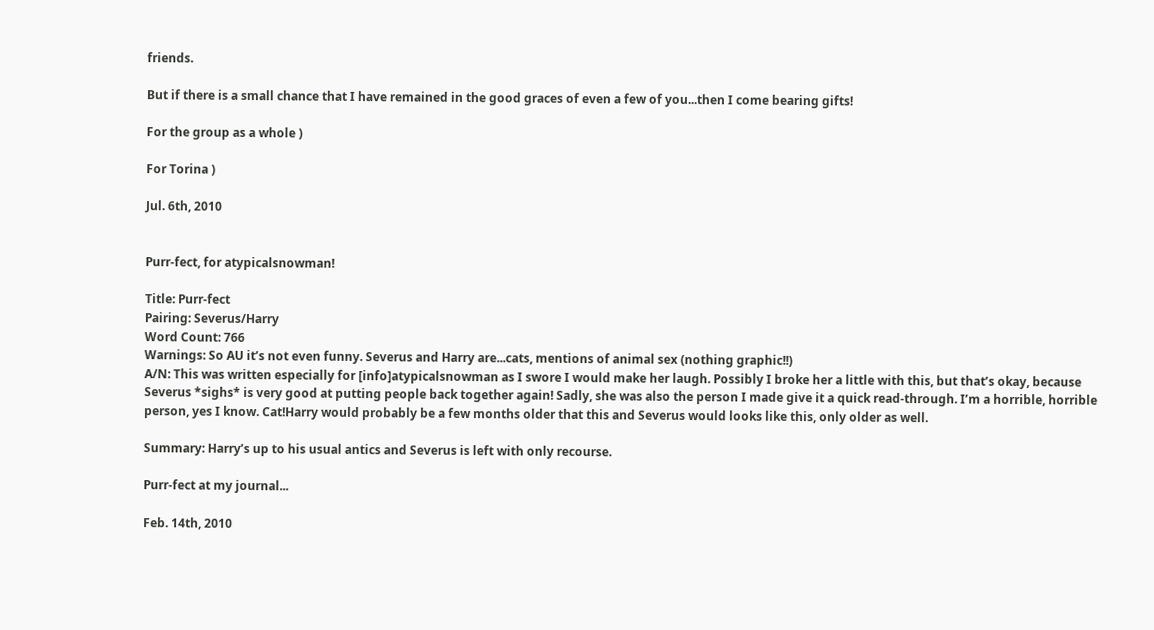friends.

But if there is a small chance that I have remained in the good graces of even a few of you...then I come bearing gifts!

For the group as a whole )

For Torina )

Jul. 6th, 2010


Purr-fect, for atypicalsnowman!

Title: Purr-fect
Pairing: Severus/Harry
Word Count: 766
Warnings: So AU it’s not even funny. Severus and Harry are...cats, mentions of animal sex (nothing graphic!!)
A/N: This was written especially for [info]atypicalsnowman as I swore I would make her laugh. Possibly I broke her a little with this, but that’s okay, because Severus *sighs* is very good at putting people back together again! Sadly, she was also the person I made give it a quick read-through. I’m a horrible, horrible person, yes I know. Cat!Harry would probably be a few months older that this and Severus would looks like this, only older as well.

Summary: Harry’s up to his usual antics and Severus is left with only recourse.

Purr-fect at my journal...

Feb. 14th, 2010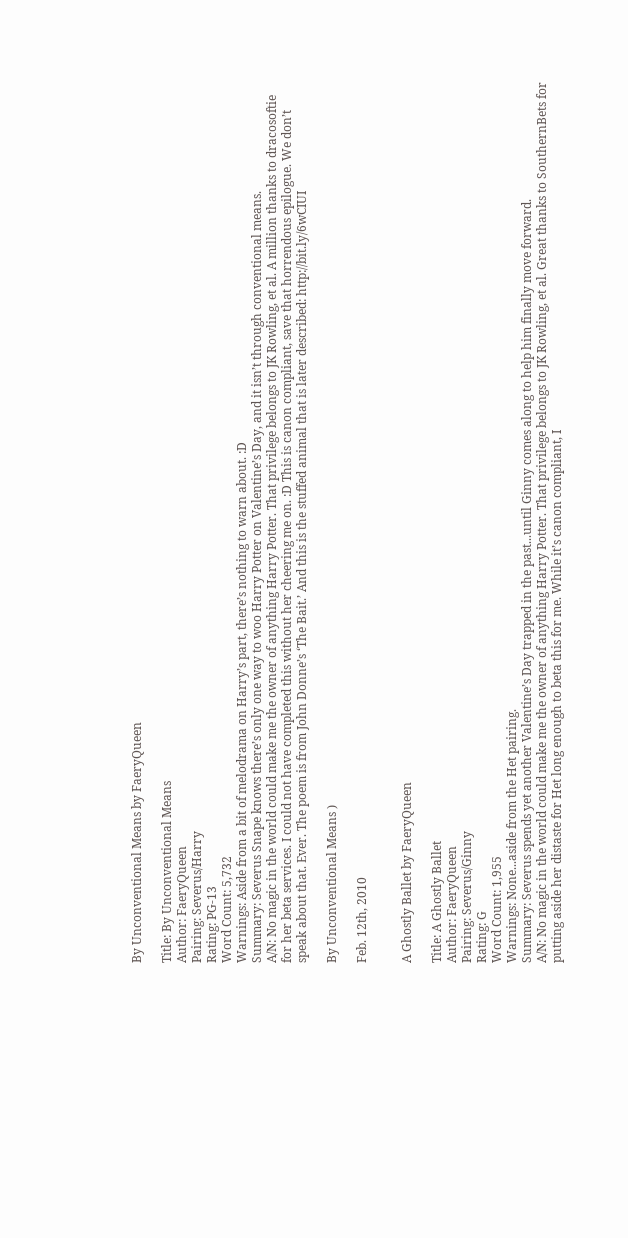By Unconventional Means by FaeryQueen

Title: By Unconventional Means
Author: FaeryQueen
Pairing: Severus/Harry
Rating: PG-13
Word Count: 5,732
Warnings: Aside from a bit of melodrama on Harry’s part, there’s nothing to warn about. :D
Summary: Severus Snape knows there’s only one way to woo Harry Potter on Valentine’s Day, and it isn’t through conventional means.
A/N: No magic in the world could make me the owner of anything Harry Potter. That privilege belongs to JK Rowling, et al. A million thanks to dracosoftie for her beta services. I could not have completed this without her cheering me on. :D This is canon compliant, save that horrendous epilogue. We don’t speak about that. Ever. The poem is from John Donne’s ‘The Bait.’ And this is the stuffed animal that is later described: http://bit.ly/6wCIUI

By Unconventional Means )

Feb. 12th, 2010


A Ghostly Ballet by FaeryQueen

Title: A Ghostly Ballet
Author: FaeryQueen
Pairing: Severus/Ginny
Rating: G
Word Count: 1,955
Warnings: None...aside from the Het pairing.
Summary: Severus spends yet another Valentine’s Day trapped in the past...until Ginny comes along to help him finally move forward.
A/N: No magic in the world could make me the owner of anything Harry Potter. That privilege belongs to JK Rowling, et al. Great thanks to SouthernBets for putting aside her distaste for Het long enough to beta this for me. While it’s canon compliant, I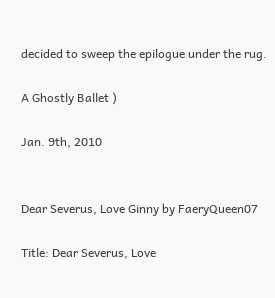decided to sweep the epilogue under the rug.

A Ghostly Ballet )

Jan. 9th, 2010


Dear Severus, Love Ginny by FaeryQueen07

Title: Dear Severus, Love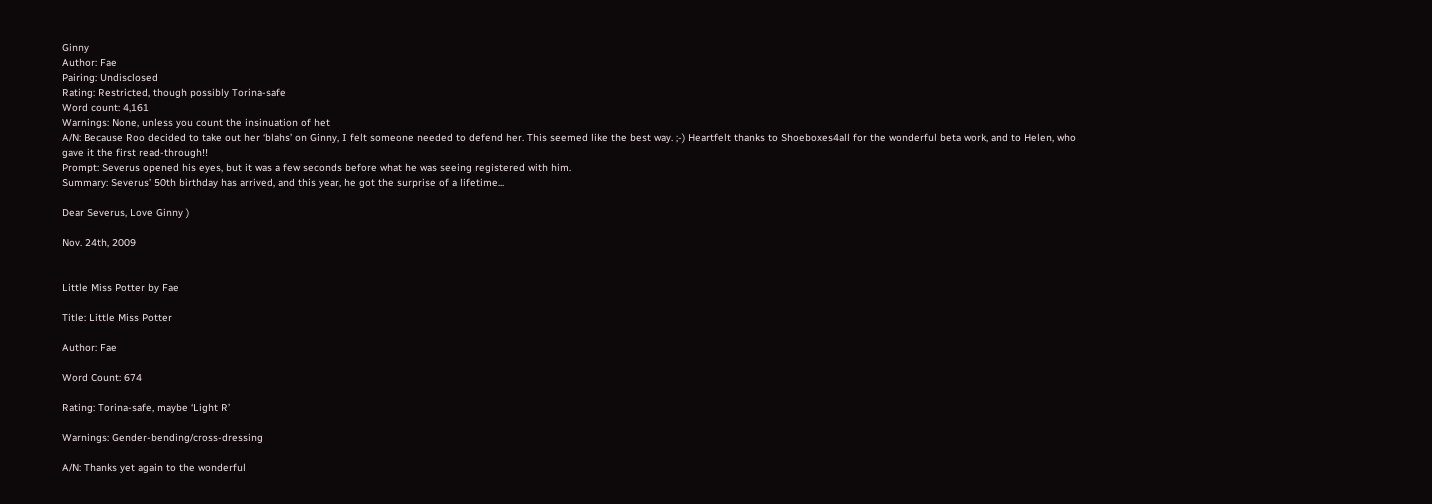Ginny
Author: Fae
Pairing: Undisclosed
Rating: Restricted, though possibly Torina-safe
Word count: 4,161
Warnings: None, unless you count the insinuation of het
A/N: Because Roo decided to take out her ‘blahs’ on Ginny, I felt someone needed to defend her. This seemed like the best way. ;-) Heartfelt thanks to Shoeboxes4all for the wonderful beta work, and to Helen, who gave it the first read-through!!
Prompt: Severus opened his eyes, but it was a few seconds before what he was seeing registered with him.
Summary: Severus’ 50th birthday has arrived, and this year, he got the surprise of a lifetime...

Dear Severus, Love Ginny )

Nov. 24th, 2009


Little Miss Potter by Fae

Title: Little Miss Potter

Author: Fae

Word Count: 674

Rating: Torina-safe, maybe ‘Light R’

Warnings: Gender-bending/cross-dressing

A/N: Thanks yet again to the wonderful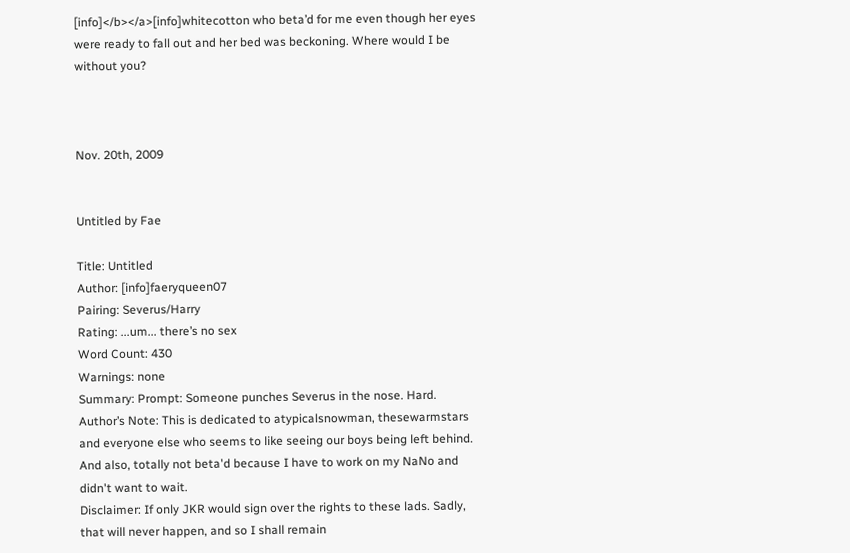[info]</b></a>[info]whitecotton who beta’d for me even though her eyes were ready to fall out and her bed was beckoning. Where would I be without you?



Nov. 20th, 2009


Untitled by Fae

Title: Untitled
Author: [info]faeryqueen07
Pairing: Severus/Harry
Rating: ...um... there’s no sex
Word Count: 430
Warnings: none
Summary: Prompt: Someone punches Severus in the nose. Hard.
Author’s Note: This is dedicated to atypicalsnowman, thesewarmstars and everyone else who seems to like seeing our boys being left behind. And also, totally not beta'd because I have to work on my NaNo and didn't want to wait.
Disclaimer: If only JKR would sign over the rights to these lads. Sadly, that will never happen, and so I shall remain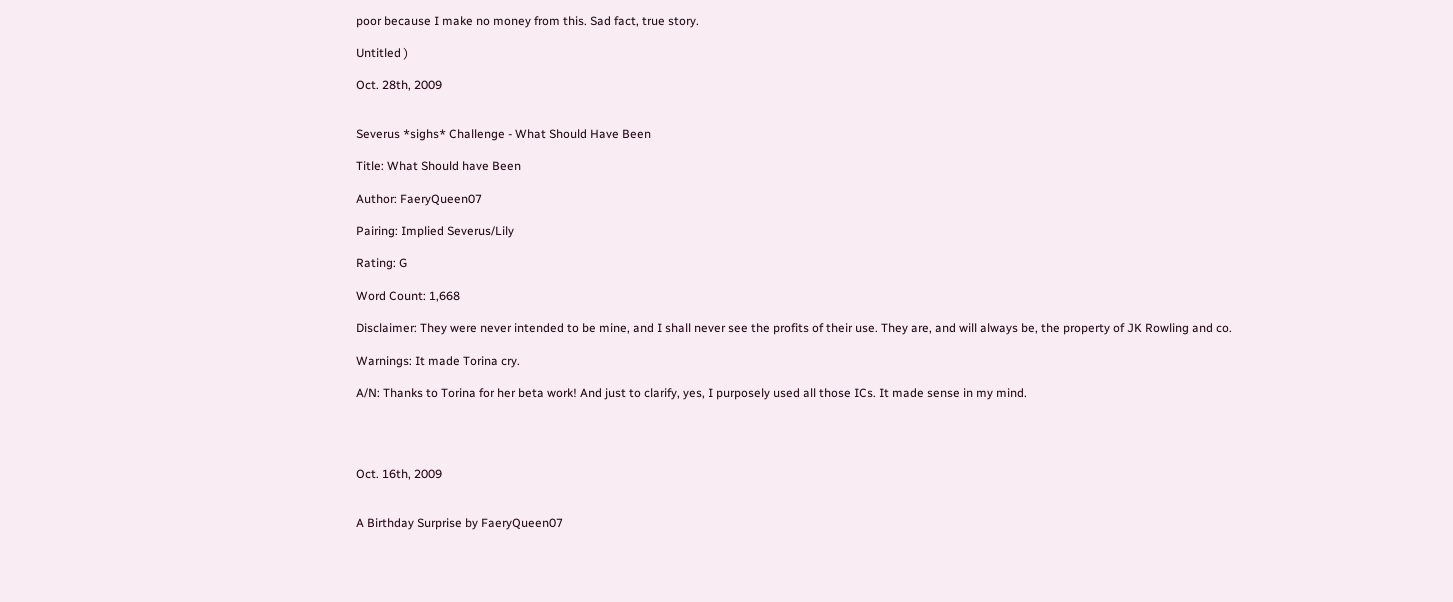poor because I make no money from this. Sad fact, true story.

Untitled )

Oct. 28th, 2009


Severus *sighs* Challenge - What Should Have Been

Title: What Should have Been

Author: FaeryQueen07

Pairing: Implied Severus/Lily

Rating: G

Word Count: 1,668

Disclaimer: They were never intended to be mine, and I shall never see the profits of their use. They are, and will always be, the property of JK Rowling and co.

Warnings: It made Torina cry.

A/N: Thanks to Torina for her beta work! And just to clarify, yes, I purposely used all those ICs. It made sense in my mind.




Oct. 16th, 2009


A Birthday Surprise by FaeryQueen07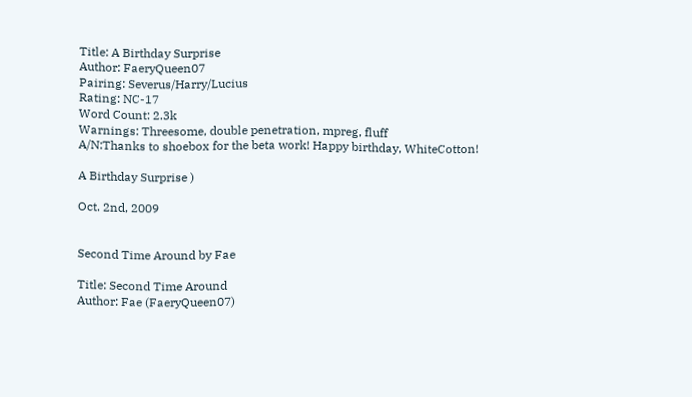Title: A Birthday Surprise
Author: FaeryQueen07
Pairing: Severus/Harry/Lucius
Rating: NC-17
Word Count: 2.3k
Warnings: Threesome, double penetration, mpreg, fluff
A/N:Thanks to shoebox for the beta work! Happy birthday, WhiteCotton!

A Birthday Surprise )

Oct. 2nd, 2009


Second Time Around by Fae

Title: Second Time Around
Author: Fae (FaeryQueen07)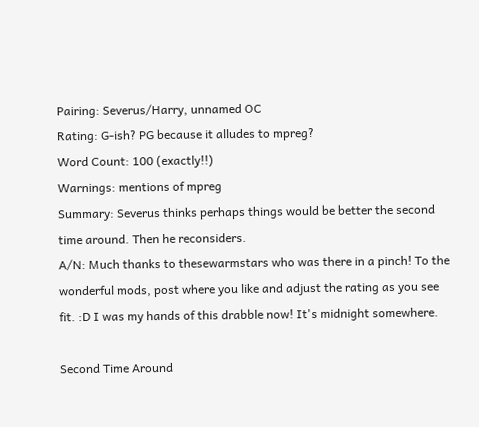Pairing: Severus/Harry, unnamed OC
Rating: G-ish? PG because it alludes to mpreg?
Word Count: 100 (exactly!!)
Warnings: mentions of mpreg
Summary: Severus thinks perhaps things would be better the second time around. Then he reconsiders.
A/N: Much thanks to thesewarmstars who was there in a pinch! To the wonderful mods, post where you like and adjust the rating as you see fit. :D I was my hands of this drabble now! It's midnight somewhere.

Second Time Around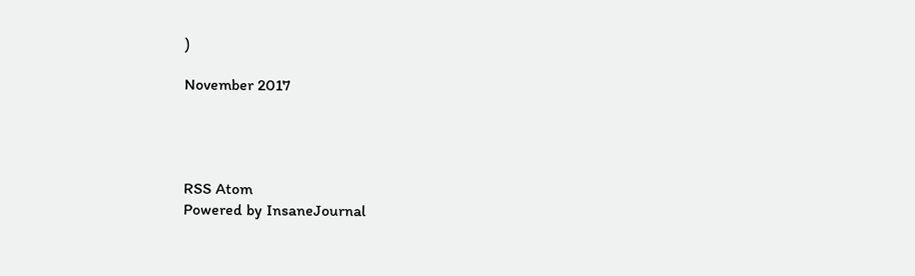)

November 2017




RSS Atom
Powered by InsaneJournal